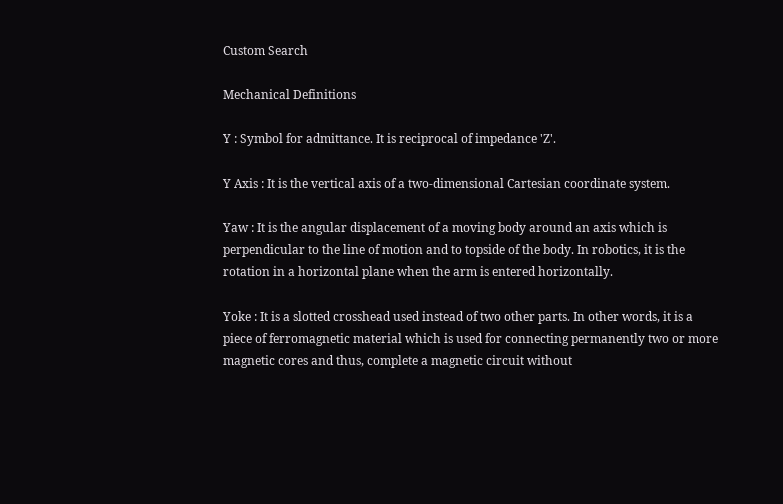Custom Search

Mechanical Definitions

Y : Symbol for admittance. It is reciprocal of impedance 'Z'.

Y Axis : It is the vertical axis of a two-dimensional Cartesian coordinate system.

Yaw : It is the angular displacement of a moving body around an axis which is perpendicular to the line of motion and to topside of the body. In robotics, it is the rotation in a horizontal plane when the arm is entered horizontally.

Yoke : It is a slotted crosshead used instead of two other parts. In other words, it is a piece of ferromagnetic material which is used for connecting permanently two or more magnetic cores and thus, complete a magnetic circuit without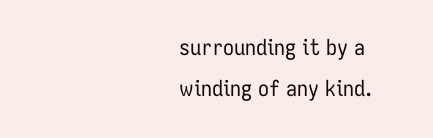surrounding it by a winding of any kind.